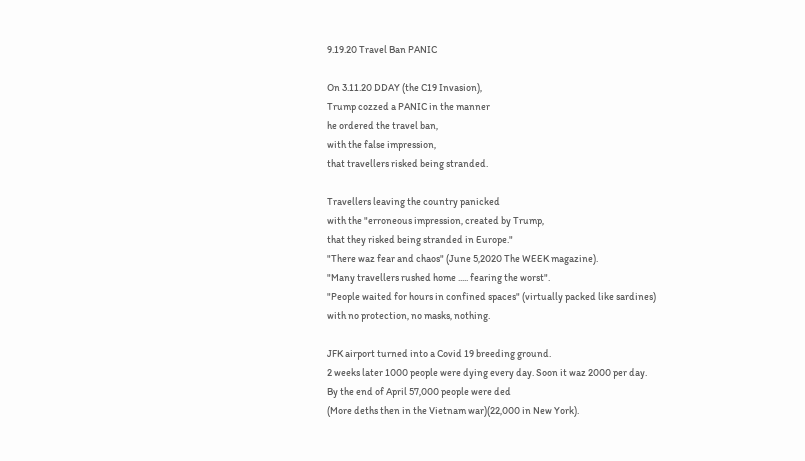9.19.20 Travel Ban PANIC

On 3.11.20 DDAY (the C19 Invasion),
Trump cozzed a PANIC in the manner
he ordered the travel ban,
with the false impression,
that travellers risked being stranded.

Travellers leaving the country panicked
with the "erroneous impression, created by Trump,
that they risked being stranded in Europe."
"There waz fear and chaos" (June 5,2020 The WEEK magazine).
"Many travellers rushed home ..... fearing the worst".
"People waited for hours in confined spaces" (virtually packed like sardines)
with no protection, no masks, nothing.

JFK airport turned into a Covid 19 breeding ground.
2 weeks later 1000 people were dying every day. Soon it waz 2000 per day.
By the end of April 57,000 people were ded
(More deths then in the Vietnam war)(22,000 in New York).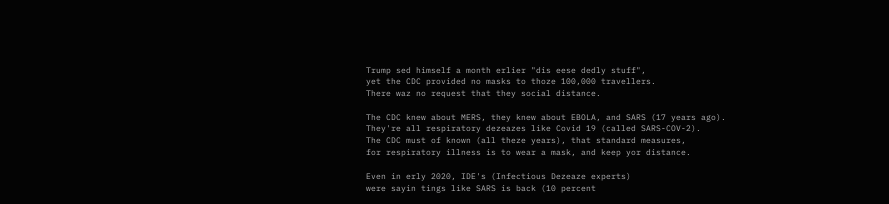Trump sed himself a month erlier "dis eese dedly stuff",
yet the CDC provided no masks to thoze 100,000 travellers.
There waz no request that they social distance.

The CDC knew about MERS, they knew about EBOLA, and SARS (17 years ago).
They're all respiratory dezeazes like Covid 19 (called SARS-COV-2).
The CDC must of known (all theze years), that standard measures,
for respiratory illness is to wear a mask, and keep yor distance.

Even in erly 2020, IDE's (Infectious Dezeaze experts)
were sayin tings like SARS is back (10 percent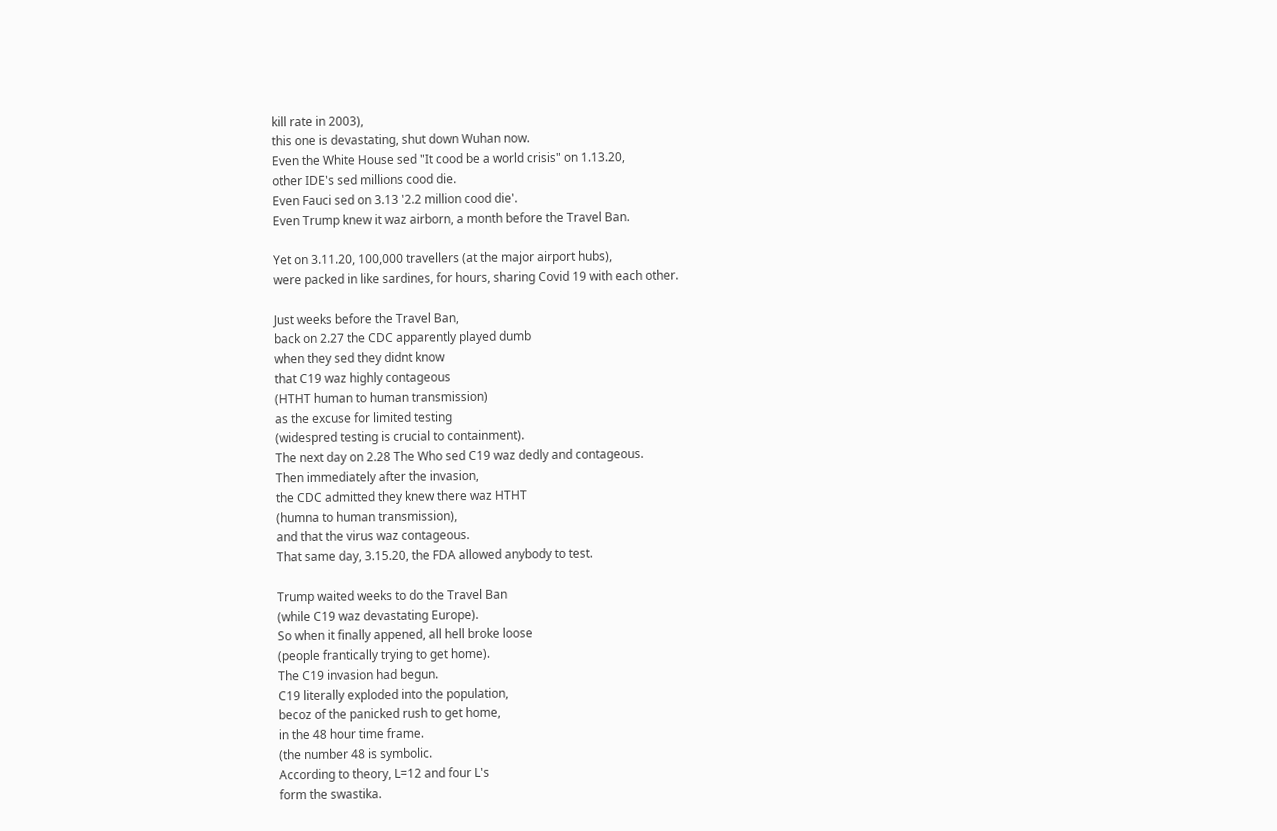kill rate in 2003),
this one is devastating, shut down Wuhan now.
Even the White House sed "It cood be a world crisis" on 1.13.20,
other IDE's sed millions cood die.
Even Fauci sed on 3.13 '2.2 million cood die'.
Even Trump knew it waz airborn, a month before the Travel Ban.

Yet on 3.11.20, 100,000 travellers (at the major airport hubs),
were packed in like sardines, for hours, sharing Covid 19 with each other.

Just weeks before the Travel Ban,
back on 2.27 the CDC apparently played dumb
when they sed they didnt know
that C19 waz highly contageous
(HTHT human to human transmission)
as the excuse for limited testing
(widespred testing is crucial to containment).
The next day on 2.28 The Who sed C19 waz dedly and contageous.
Then immediately after the invasion,
the CDC admitted they knew there waz HTHT
(humna to human transmission),
and that the virus waz contageous.
That same day, 3.15.20, the FDA allowed anybody to test.

Trump waited weeks to do the Travel Ban
(while C19 waz devastating Europe).
So when it finally appened, all hell broke loose
(people frantically trying to get home).
The C19 invasion had begun.
C19 literally exploded into the population,
becoz of the panicked rush to get home,
in the 48 hour time frame.
(the number 48 is symbolic.
According to theory, L=12 and four L's
form the swastika.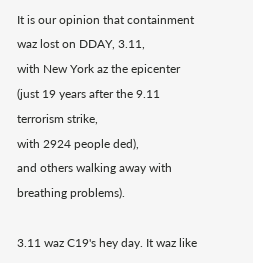It is our opinion that containment waz lost on DDAY, 3.11,
with New York az the epicenter
(just 19 years after the 9.11 terrorism strike,
with 2924 people ded),
and others walking away with breathing problems).

3.11 waz C19's hey day. It waz like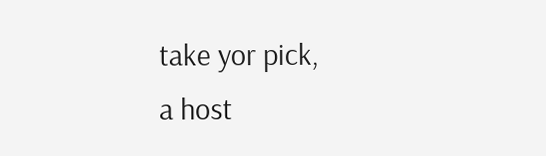take yor pick,
a host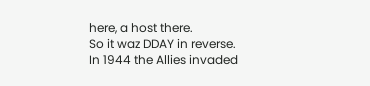here, a host there.
So it waz DDAY in reverse.
In 1944 the Allies invaded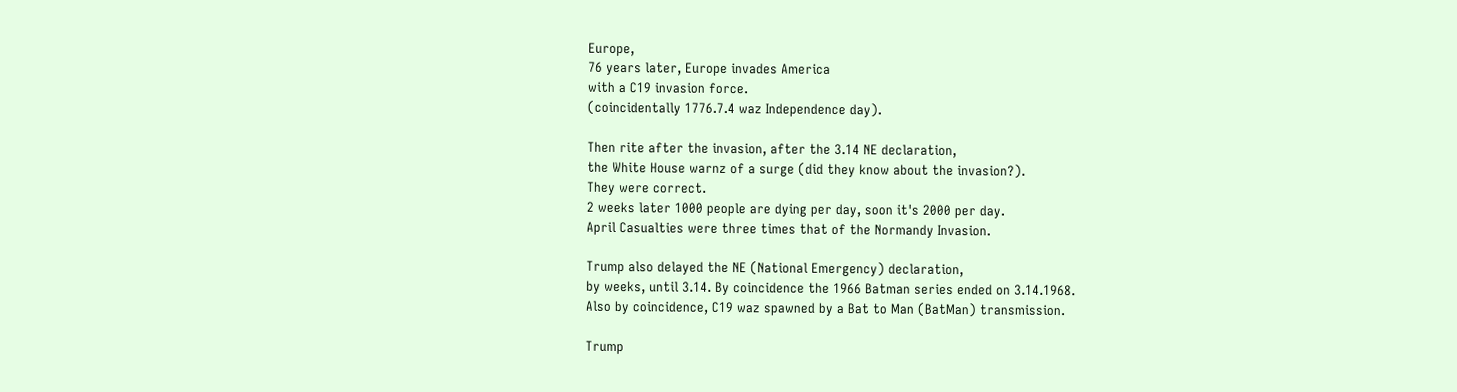Europe,
76 years later, Europe invades America
with a C19 invasion force.
(coincidentally 1776.7.4 waz Independence day).

Then rite after the invasion, after the 3.14 NE declaration,
the White House warnz of a surge (did they know about the invasion?).
They were correct.
2 weeks later 1000 people are dying per day, soon it's 2000 per day.
April Casualties were three times that of the Normandy Invasion.

Trump also delayed the NE (National Emergency) declaration,
by weeks, until 3.14. By coincidence the 1966 Batman series ended on 3.14.1968.
Also by coincidence, C19 waz spawned by a Bat to Man (BatMan) transmission.

Trump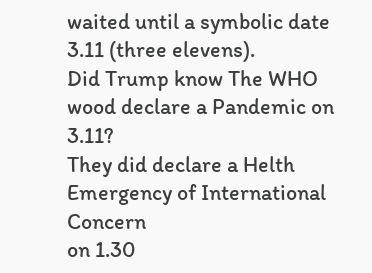waited until a symbolic date 3.11 (three elevens).
Did Trump know The WHO wood declare a Pandemic on 3.11?
They did declare a Helth Emergency of International Concern
on 1.30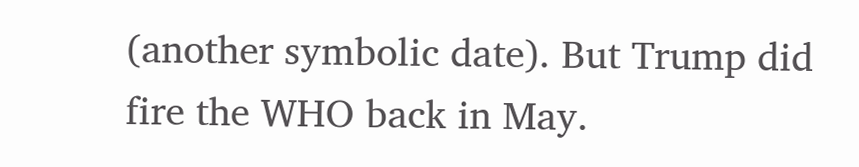(another symbolic date). But Trump did fire the WHO back in May.